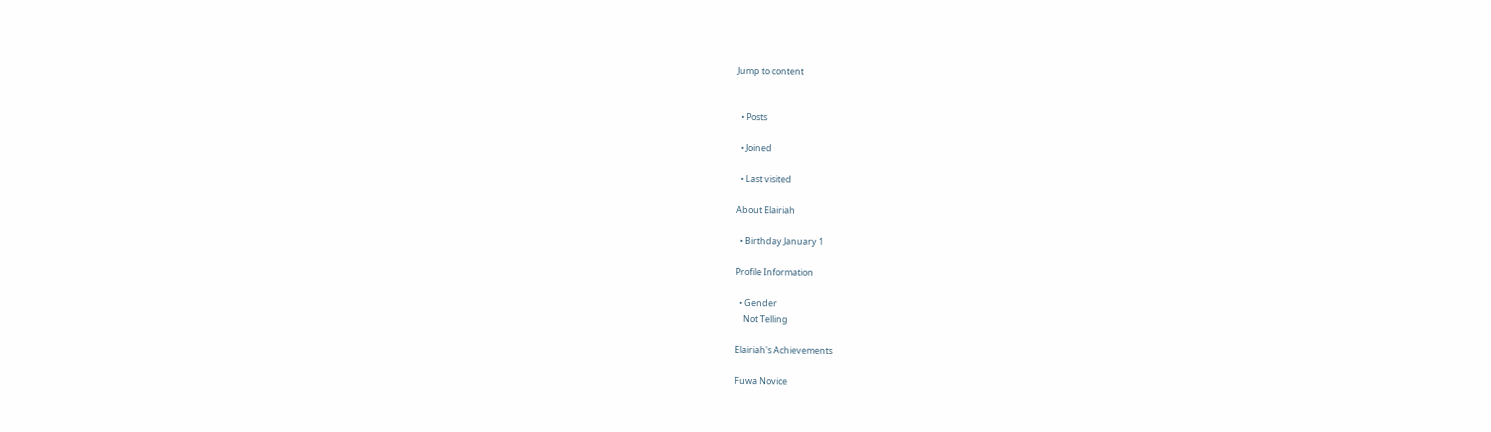Jump to content


  • Posts

  • Joined

  • Last visited

About Elairiah

  • Birthday January 1

Profile Information

  • Gender
    Not Telling

Elairiah's Achievements

Fuwa Novice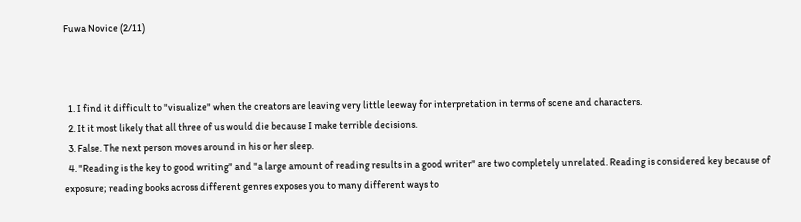Fuwa Novice (2/11)



  1. I find it difficult to "visualize" when the creators are leaving very little leeway for interpretation in terms of scene and characters.
  2. It it most likely that all three of us would die because I make terrible decisions.
  3. False. The next person moves around in his or her sleep.
  4. "Reading is the key to good writing" and "a large amount of reading results in a good writer" are two completely unrelated. Reading is considered key because of exposure; reading books across different genres exposes you to many different ways to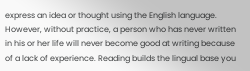express an idea or thought using the English language. However, without practice, a person who has never written in his or her life will never become good at writing because of a lack of experience. Reading builds the lingual base you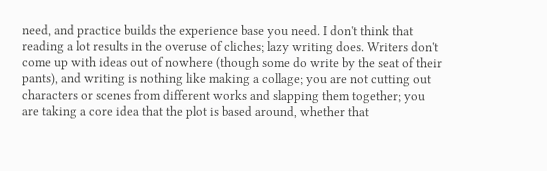need, and practice builds the experience base you need. I don't think that reading a lot results in the overuse of cliches; lazy writing does. Writers don't come up with ideas out of nowhere (though some do write by the seat of their pants), and writing is nothing like making a collage; you are not cutting out characters or scenes from different works and slapping them together; you are taking a core idea that the plot is based around, whether that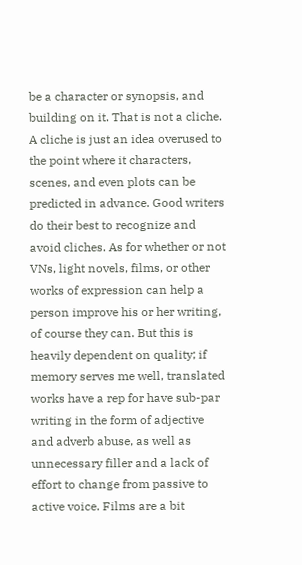be a character or synopsis, and building on it. That is not a cliche. A cliche is just an idea overused to the point where it characters, scenes, and even plots can be predicted in advance. Good writers do their best to recognize and avoid cliches. As for whether or not VNs, light novels, films, or other works of expression can help a person improve his or her writing, of course they can. But this is heavily dependent on quality; if memory serves me well, translated works have a rep for have sub-par writing in the form of adjective and adverb abuse, as well as unnecessary filler and a lack of effort to change from passive to active voice. Films are a bit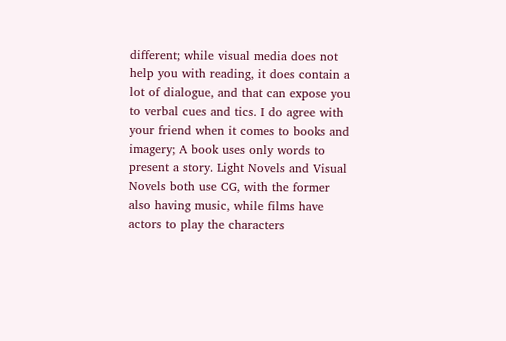different; while visual media does not help you with reading, it does contain a lot of dialogue, and that can expose you to verbal cues and tics. I do agree with your friend when it comes to books and imagery; A book uses only words to present a story. Light Novels and Visual Novels both use CG, with the former also having music, while films have actors to play the characters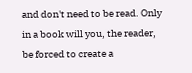and don't need to be read. Only in a book will you, the reader, be forced to create a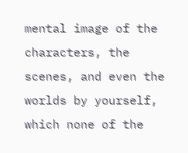mental image of the characters, the scenes, and even the worlds by yourself, which none of the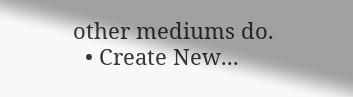other mediums do.
  • Create New...